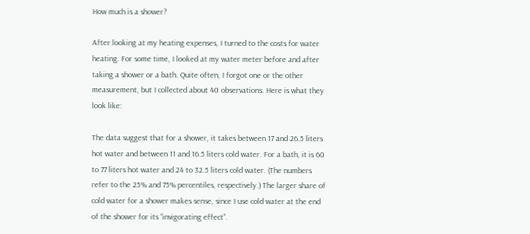How much is a shower?

After looking at my heating expenses, I turned to the costs for water heating. For some time, I looked at my water meter before and after taking a shower or a bath. Quite often, I forgot one or the other measurement, but I collected about 40 observations. Here is what they look like:

The data suggest that for a shower, it takes between 17 and 26.5 liters hot water and between 11 and 16.5 liters cold water. For a bath, it is 60 to 77 liters hot water and 24 to 32.5 liters cold water. (The numbers refer to the 25% and 75% percentiles, respectively.) The larger share of cold water for a shower makes sense, since I use cold water at the end of the shower for its “invigorating effect”.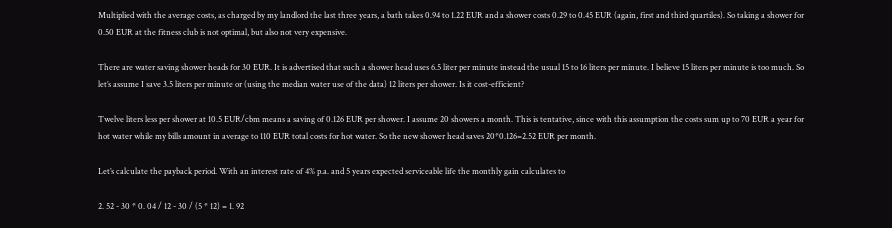Multiplied with the average costs, as charged by my landlord the last three years, a bath takes 0.94 to 1.22 EUR and a shower costs 0.29 to 0.45 EUR (again, first and third quartiles). So taking a shower for 0.50 EUR at the fitness club is not optimal, but also not very expensive.

There are water saving shower heads for 30 EUR. It is advertised that such a shower head uses 6.5 liter per minute instead the usual 15 to 16 liters per minute. I believe 15 liters per minute is too much. So let’s assume I save 3.5 liters per minute or (using the median water use of the data) 12 liters per shower. Is it cost-efficient?

Twelve liters less per shower at 10.5 EUR/cbm means a saving of 0.126 EUR per shower. I assume 20 showers a month. This is tentative, since with this assumption the costs sum up to 70 EUR a year for hot water while my bills amount in average to 110 EUR total costs for hot water. So the new shower head saves 20*0.126=2.52 EUR per month.

Let’s calculate the payback period. With an interest rate of 4% p.a. and 5 years expected serviceable life the monthly gain calculates to

2. 52 - 30 * 0. 04 / 12 - 30 / (5 * 12) = 1. 92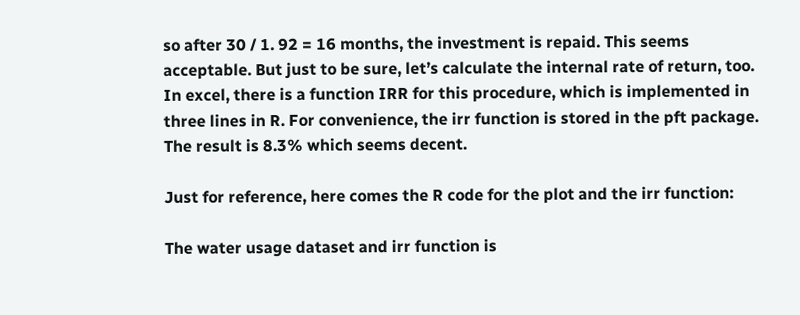so after 30 / 1. 92 = 16 months, the investment is repaid. This seems acceptable. But just to be sure, let’s calculate the internal rate of return, too. In excel, there is a function IRR for this procedure, which is implemented in three lines in R. For convenience, the irr function is stored in the pft package. The result is 8.3% which seems decent.

Just for reference, here comes the R code for the plot and the irr function:

The water usage dataset and irr function is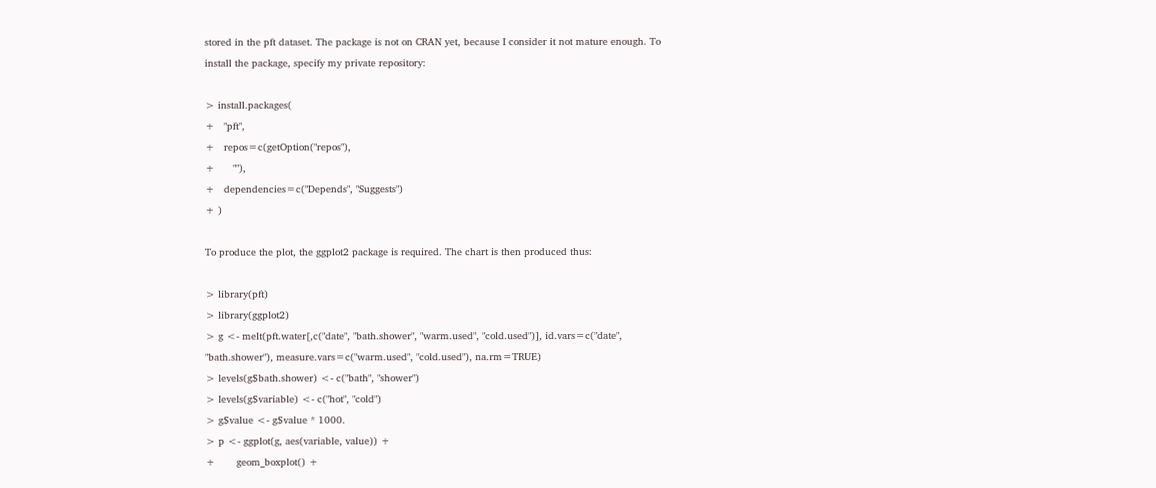stored in the pft dataset. The package is not on CRAN yet, because I consider it not mature enough. To install the package, specify my private repository:

> install.packages(
+   "pft",
+   repos=c(getOption("repos"),
+      ""),
+   dependencies=c("Depends", "Suggests")
+ )

To produce the plot, the ggplot2 package is required. The chart is then produced thus:

> library(pft)
> library(ggplot2)
> g <- melt(pft.water[,c("date", "bath.shower", "warm.used", "cold.used")], id.vars=c("date", "bath.shower"), measure.vars=c("warm.used", "cold.used"), na.rm=TRUE)
> levels(g$bath.shower) <- c("bath", "shower")
> levels(g$variable) <- c("hot", "cold")
> g$value <- g$value * 1000.
> p <- ggplot(g, aes(variable, value)) +
+       geom_boxplot() +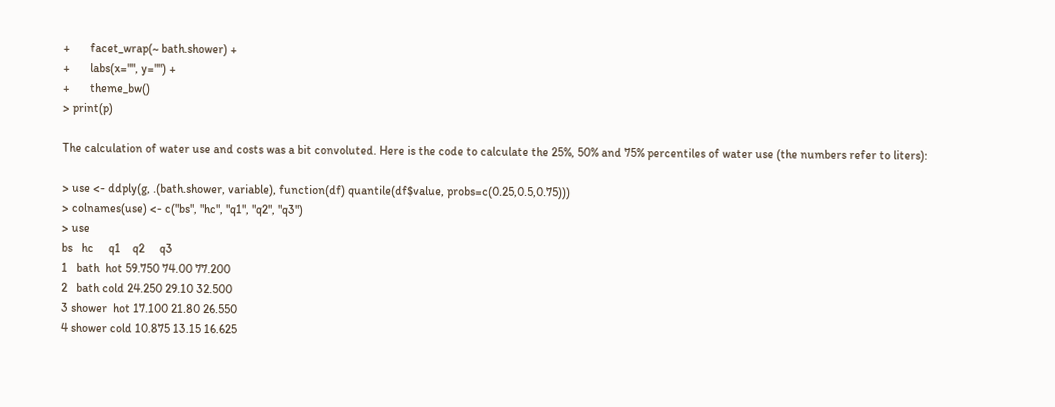+       facet_wrap(~ bath.shower) +
+       labs(x="", y="") +
+       theme_bw()
> print(p)

The calculation of water use and costs was a bit convoluted. Here is the code to calculate the 25%, 50% and 75% percentiles of water use (the numbers refer to liters):

> use <- ddply(g, .(bath.shower, variable), function(df) quantile(df$value, probs=c(0.25,0.5,0.75)))
> colnames(use) <- c("bs", "hc", "q1", "q2", "q3")
> use
bs   hc     q1    q2     q3
1   bath  hot 59.750 74.00 77.200
2   bath cold 24.250 29.10 32.500
3 shower  hot 17.100 21.80 26.550
4 shower cold 10.875 13.15 16.625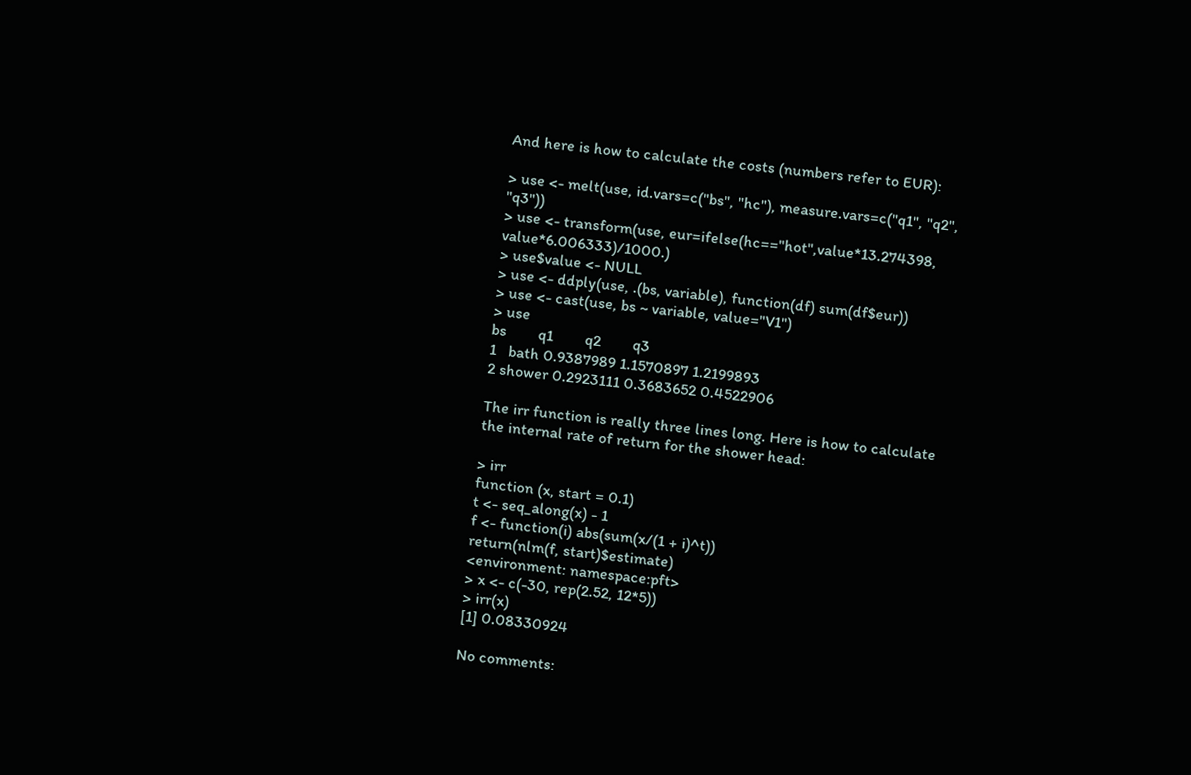And here is how to calculate the costs (numbers refer to EUR):

> use <- melt(use, id.vars=c("bs", "hc"), measure.vars=c("q1", "q2", "q3"))
> use <- transform(use, eur=ifelse(hc=="hot",value*13.274398, value*6.006333)/1000.)
> use$value <- NULL
> use <- ddply(use, .(bs, variable), function(df) sum(df$eur))
> use <- cast(use, bs ~ variable, value="V1")
> use
bs        q1        q2        q3
1   bath 0.9387989 1.1570897 1.2199893
2 shower 0.2923111 0.3683652 0.4522906

The irr function is really three lines long. Here is how to calculate the internal rate of return for the shower head:

> irr
function (x, start = 0.1)
t <- seq_along(x) - 1
f <- function(i) abs(sum(x/(1 + i)^t))
return(nlm(f, start)$estimate)
<environment: namespace:pft>
> x <- c(-30, rep(2.52, 12*5))
> irr(x)
[1] 0.08330924

No comments: